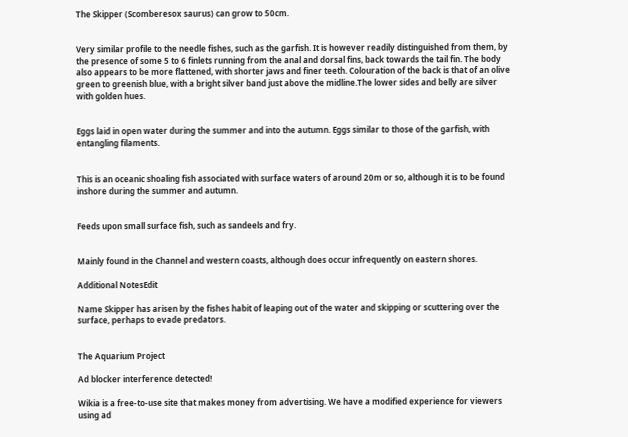The Skipper (Scomberesox saurus) can grow to 50cm.


Very similar profile to the needle fishes, such as the garfish. It is however readily distinguished from them, by the presence of some 5 to 6 finlets running from the anal and dorsal fins, back towards the tail fin. The body also appears to be more flattened, with shorter jaws and finer teeth. Colouration of the back is that of an olive green to greenish blue, with a bright silver band just above the midline.The lower sides and belly are silver with golden hues.


Eggs laid in open water during the summer and into the autumn. Eggs similar to those of the garfish, with entangling filaments.


This is an oceanic shoaling fish associated with surface waters of around 20m or so, although it is to be found inshore during the summer and autumn.


Feeds upon small surface fish, such as sandeels and fry.


Mainly found in the Channel and western coasts, although does occur infrequently on eastern shores.

Additional NotesEdit

Name Skipper has arisen by the fishes habit of leaping out of the water and skipping or scuttering over the surface, perhaps to evade predators.


The Aquarium Project

Ad blocker interference detected!

Wikia is a free-to-use site that makes money from advertising. We have a modified experience for viewers using ad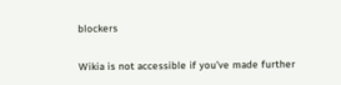blockers

Wikia is not accessible if you’ve made further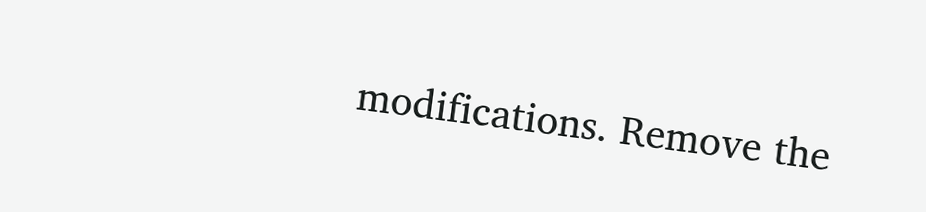modifications. Remove the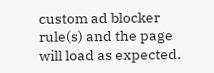custom ad blocker rule(s) and the page will load as expected.